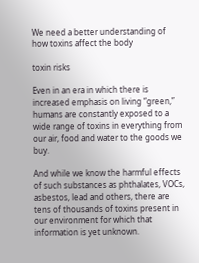We need a better understanding of how toxins affect the body

toxin risks

Even in an era in which there is increased emphasis on living “green,” humans are constantly exposed to a wide range of toxins in everything from our air, food and water to the goods we buy.

And while we know the harmful effects of such substances as phthalates, VOCs, asbestos, lead and others, there are tens of thousands of toxins present in our environment for which that information is yet unknown.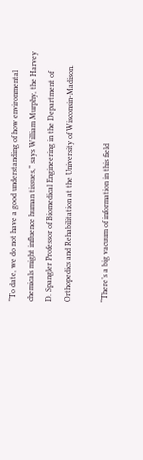“To date, we do not have a good understanding of how environmental chemicals might influence human tissues,” says William Murphy, the Harvey D. Spangler Professor of Biomedical Engineering in the Department of Orthopedics and Rehabilitation at the University of Wisconsin-Madison.

“There’s a big vacuum of information in this field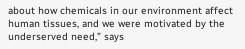about how chemicals in our environment affect human tissues, and we were motivated by the underserved need,” says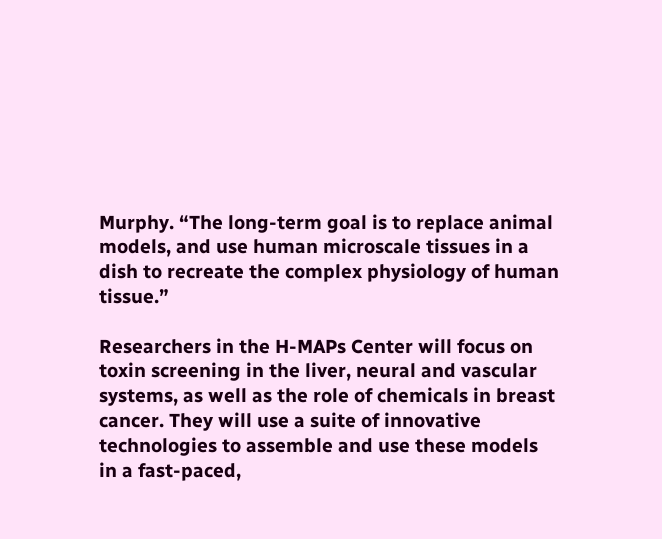Murphy. “The long-term goal is to replace animal models, and use human microscale tissues in a dish to recreate the complex physiology of human tissue.”

Researchers in the H-MAPs Center will focus on toxin screening in the liver, neural and vascular systems, as well as the role of chemicals in breast cancer. They will use a suite of innovative technologies to assemble and use these models in a fast-paced,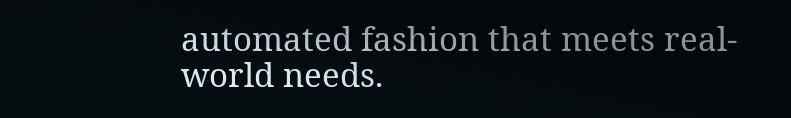automated fashion that meets real-world needs.